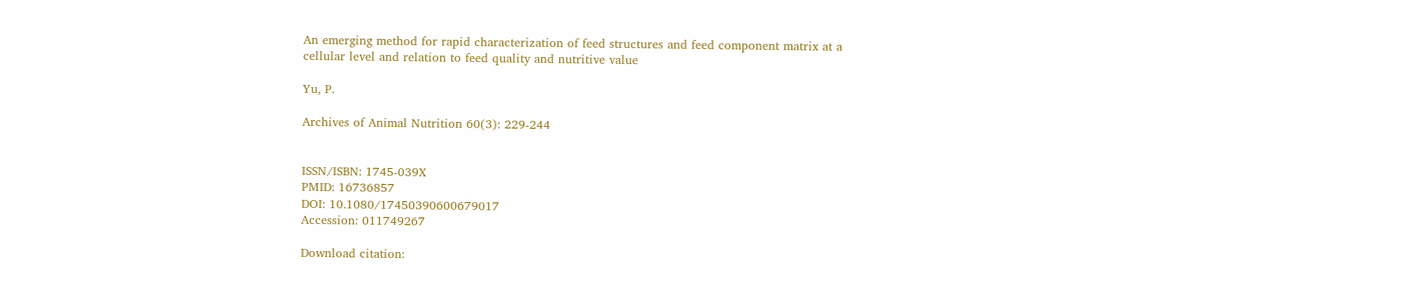An emerging method for rapid characterization of feed structures and feed component matrix at a cellular level and relation to feed quality and nutritive value

Yu, P.

Archives of Animal Nutrition 60(3): 229-244


ISSN/ISBN: 1745-039X
PMID: 16736857
DOI: 10.1080/17450390600679017
Accession: 011749267

Download citation: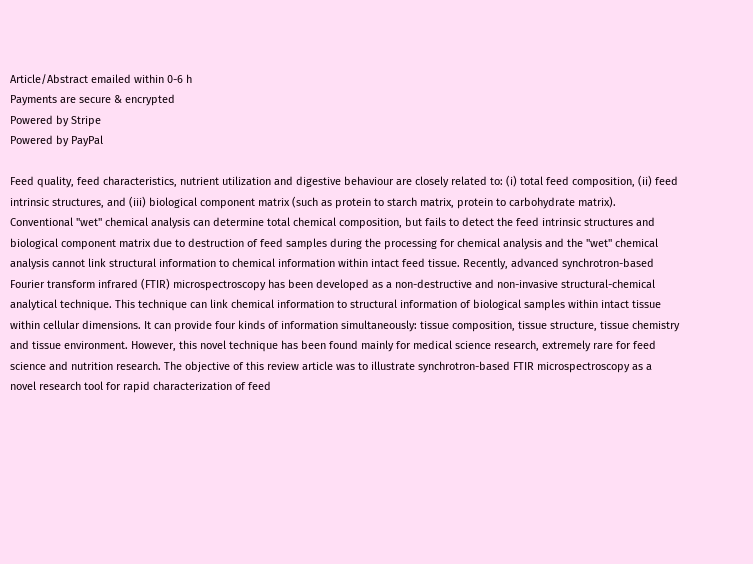Article/Abstract emailed within 0-6 h
Payments are secure & encrypted
Powered by Stripe
Powered by PayPal

Feed quality, feed characteristics, nutrient utilization and digestive behaviour are closely related to: (i) total feed composition, (ii) feed intrinsic structures, and (iii) biological component matrix (such as protein to starch matrix, protein to carbohydrate matrix). Conventional "wet'' chemical analysis can determine total chemical composition, but fails to detect the feed intrinsic structures and biological component matrix due to destruction of feed samples during the processing for chemical analysis and the "wet'' chemical analysis cannot link structural information to chemical information within intact feed tissue. Recently, advanced synchrotron-based Fourier transform infrared (FTIR) microspectroscopy has been developed as a non-destructive and non-invasive structural-chemical analytical technique. This technique can link chemical information to structural information of biological samples within intact tissue within cellular dimensions. It can provide four kinds of information simultaneously: tissue composition, tissue structure, tissue chemistry and tissue environment. However, this novel technique has been found mainly for medical science research, extremely rare for feed science and nutrition research. The objective of this review article was to illustrate synchrotron-based FTIR microspectroscopy as a novel research tool for rapid characterization of feed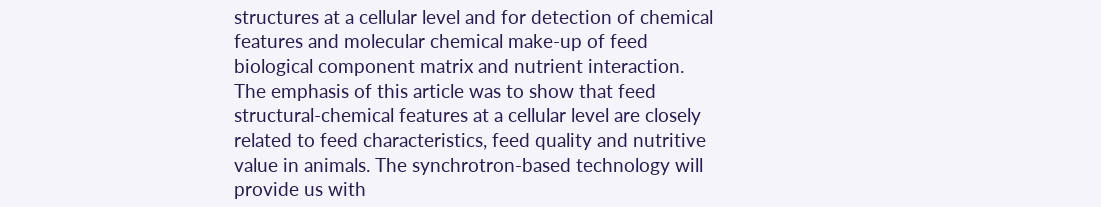structures at a cellular level and for detection of chemical features and molecular chemical make-up of feed biological component matrix and nutrient interaction. The emphasis of this article was to show that feed structural-chemical features at a cellular level are closely related to feed characteristics, feed quality and nutritive value in animals. The synchrotron-based technology will provide us with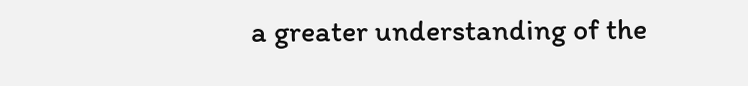a greater understanding of the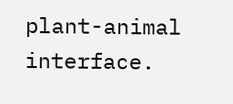plant-animal interface.